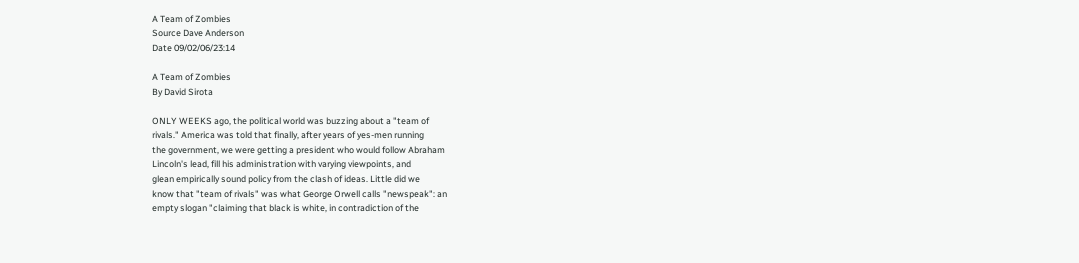A Team of Zombies
Source Dave Anderson
Date 09/02/06/23:14

A Team of Zombies
By David Sirota

ONLY WEEKS ago, the political world was buzzing about a "team of
rivals." America was told that finally, after years of yes-men running
the government, we were getting a president who would follow Abraham
Lincoln's lead, fill his administration with varying viewpoints, and
glean empirically sound policy from the clash of ideas. Little did we
know that "team of rivals" was what George Orwell calls "newspeak": an
empty slogan "claiming that black is white, in contradiction of the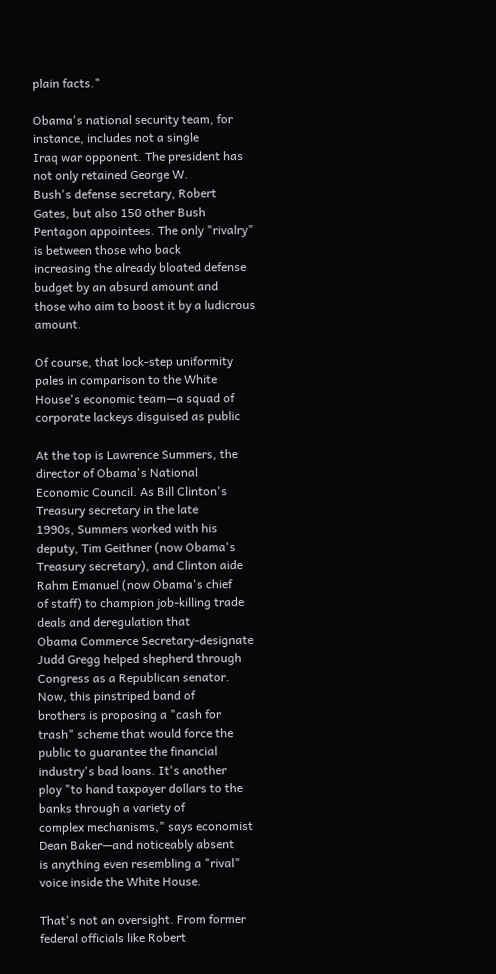plain facts."

Obama's national security team, for instance, includes not a single
Iraq war opponent. The president has not only retained George W.
Bush's defense secretary, Robert Gates, but also 150 other Bush
Pentagon appointees. The only "rivalry" is between those who back
increasing the already bloated defense budget by an absurd amount and
those who aim to boost it by a ludicrous amount.

Of course, that lock-step uniformity pales in comparison to the White
House's economic team—a squad of corporate lackeys disguised as public

At the top is Lawrence Summers, the director of Obama's National
Economic Council. As Bill Clinton's Treasury secretary in the late
1990s, Summers worked with his deputy, Tim Geithner (now Obama's
Treasury secretary), and Clinton aide Rahm Emanuel (now Obama's chief
of staff) to champion job-killing trade deals and deregulation that
Obama Commerce Secretary-designate Judd Gregg helped shepherd through
Congress as a Republican senator. Now, this pinstriped band of
brothers is proposing a "cash for trash" scheme that would force the
public to guarantee the financial industry's bad loans. It's another
ploy "to hand taxpayer dollars to the banks through a variety of
complex mechanisms," says economist Dean Baker—and noticeably absent
is anything even resembling a "rival" voice inside the White House.

That's not an oversight. From former federal officials like Robert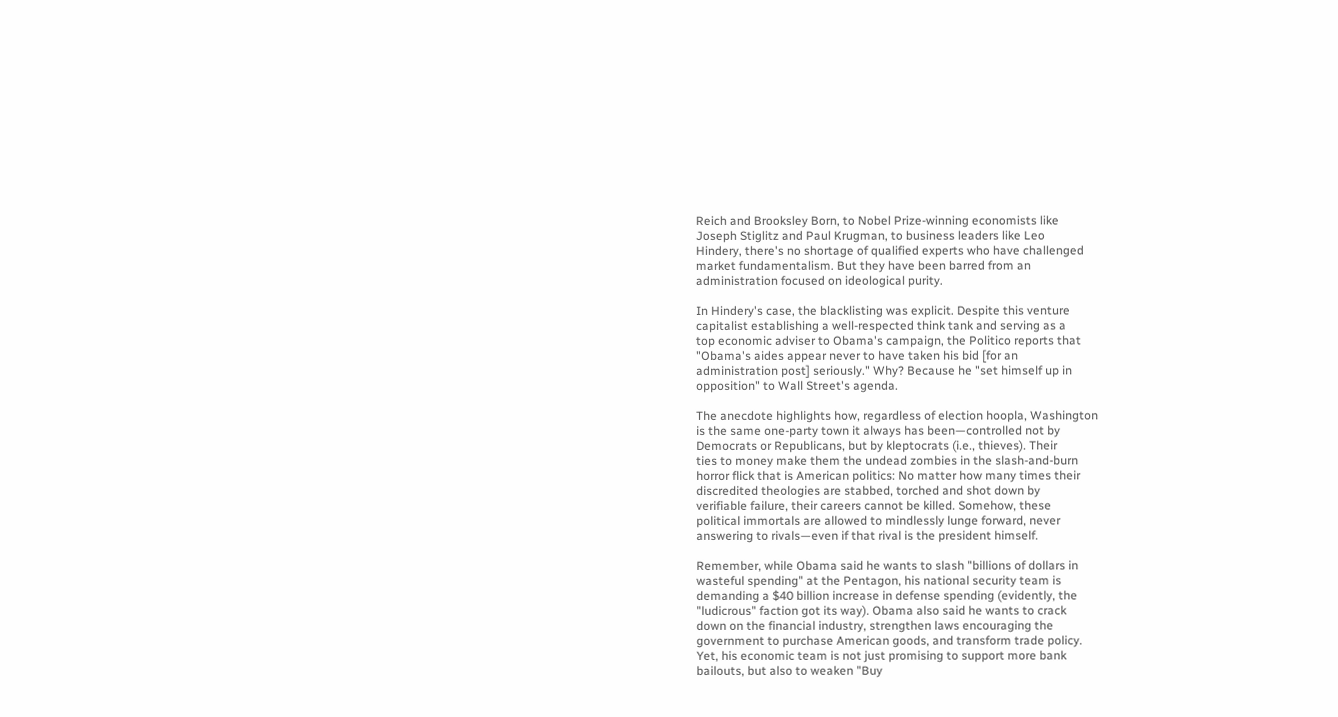Reich and Brooksley Born, to Nobel Prize-winning economists like
Joseph Stiglitz and Paul Krugman, to business leaders like Leo
Hindery, there's no shortage of qualified experts who have challenged
market fundamentalism. But they have been barred from an
administration focused on ideological purity.

In Hindery's case, the blacklisting was explicit. Despite this venture
capitalist establishing a well-respected think tank and serving as a
top economic adviser to Obama's campaign, the Politico reports that
"Obama's aides appear never to have taken his bid [for an
administration post] seriously." Why? Because he "set himself up in
opposition" to Wall Street's agenda.

The anecdote highlights how, regardless of election hoopla, Washington
is the same one-party town it always has been—controlled not by
Democrats or Republicans, but by kleptocrats (i.e., thieves). Their
ties to money make them the undead zombies in the slash-and-burn
horror flick that is American politics: No matter how many times their
discredited theologies are stabbed, torched and shot down by
verifiable failure, their careers cannot be killed. Somehow, these
political immortals are allowed to mindlessly lunge forward, never
answering to rivals—even if that rival is the president himself.

Remember, while Obama said he wants to slash "billions of dollars in
wasteful spending" at the Pentagon, his national security team is
demanding a $40 billion increase in defense spending (evidently, the
"ludicrous" faction got its way). Obama also said he wants to crack
down on the financial industry, strengthen laws encouraging the
government to purchase American goods, and transform trade policy.
Yet, his economic team is not just promising to support more bank
bailouts, but also to weaken "Buy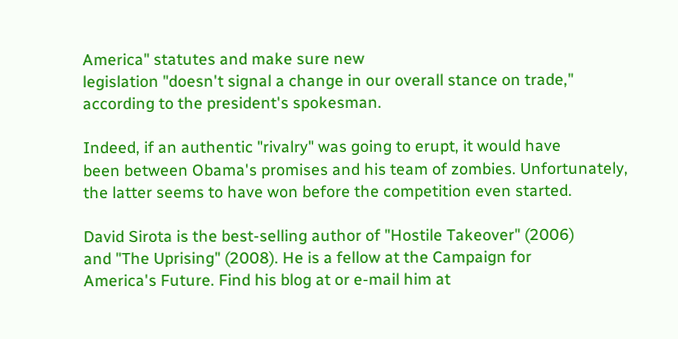America" statutes and make sure new
legislation "doesn't signal a change in our overall stance on trade,"
according to the president's spokesman.

Indeed, if an authentic "rivalry" was going to erupt, it would have
been between Obama's promises and his team of zombies. Unfortunately,
the latter seems to have won before the competition even started.

David Sirota is the best-selling author of "Hostile Takeover" (2006)
and "The Uprising" (2008). He is a fellow at the Campaign for
America's Future. Find his blog at or e-mail him at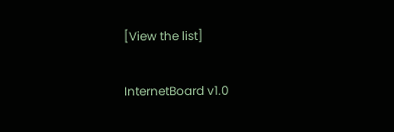[View the list]

InternetBoard v1.0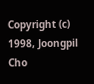Copyright (c) 1998, Joongpil Cho